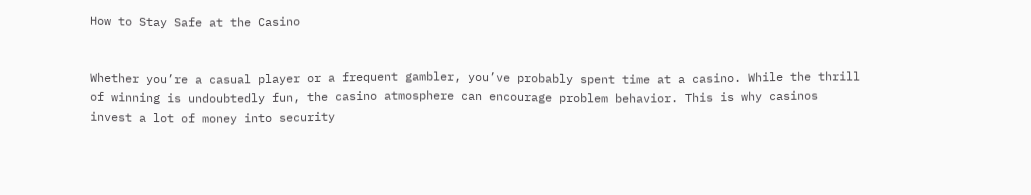How to Stay Safe at the Casino


Whether you’re a casual player or a frequent gambler, you’ve probably spent time at a casino. While the thrill of winning is undoubtedly fun, the casino atmosphere can encourage problem behavior. This is why casinos invest a lot of money into security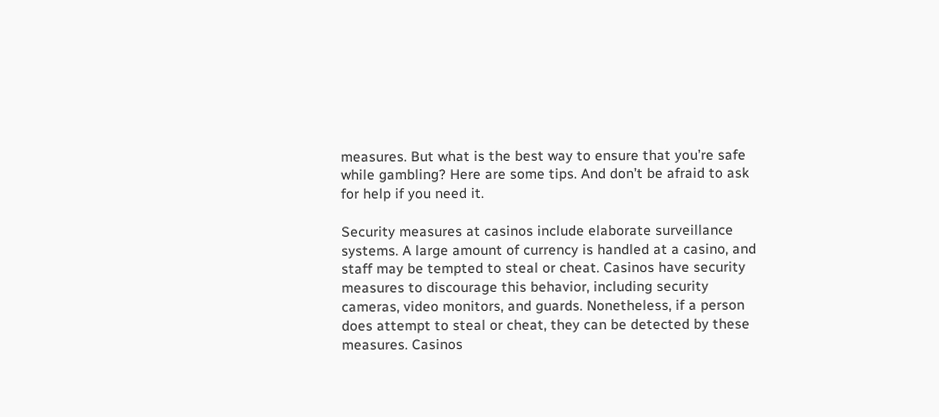measures. But what is the best way to ensure that you’re safe while gambling? Here are some tips. And don’t be afraid to ask for help if you need it.

Security measures at casinos include elaborate surveillance systems. A large amount of currency is handled at a casino, and staff may be tempted to steal or cheat. Casinos have security measures to discourage this behavior, including security cameras, video monitors, and guards. Nonetheless, if a person does attempt to steal or cheat, they can be detected by these measures. Casinos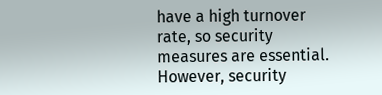have a high turnover rate, so security measures are essential. However, security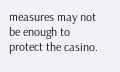measures may not be enough to protect the casino.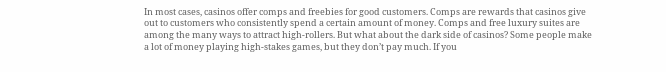In most cases, casinos offer comps and freebies for good customers. Comps are rewards that casinos give out to customers who consistently spend a certain amount of money. Comps and free luxury suites are among the many ways to attract high-rollers. But what about the dark side of casinos? Some people make a lot of money playing high-stakes games, but they don’t pay much. If you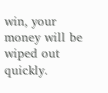win, your money will be wiped out quickly.